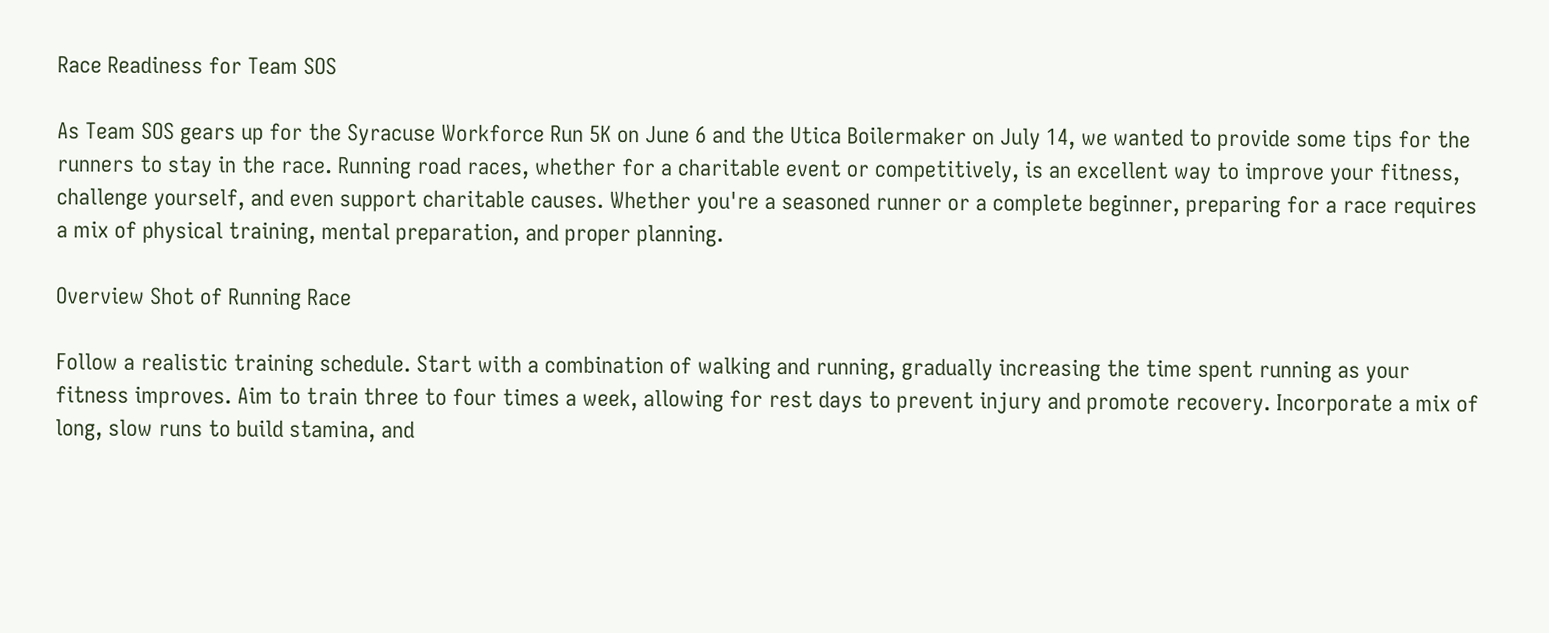Race Readiness for Team SOS

As Team SOS gears up for the Syracuse Workforce Run 5K on June 6 and the Utica Boilermaker on July 14, we wanted to provide some tips for the runners to stay in the race. Running road races, whether for a charitable event or competitively, is an excellent way to improve your fitness, challenge yourself, and even support charitable causes. Whether you're a seasoned runner or a complete beginner, preparing for a race requires a mix of physical training, mental preparation, and proper planning.

Overview Shot of Running Race

Follow a realistic training schedule. Start with a combination of walking and running, gradually increasing the time spent running as your fitness improves. Aim to train three to four times a week, allowing for rest days to prevent injury and promote recovery. Incorporate a mix of long, slow runs to build stamina, and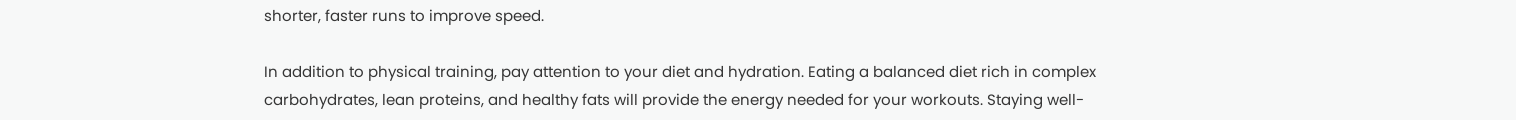shorter, faster runs to improve speed.

In addition to physical training, pay attention to your diet and hydration. Eating a balanced diet rich in complex carbohydrates, lean proteins, and healthy fats will provide the energy needed for your workouts. Staying well-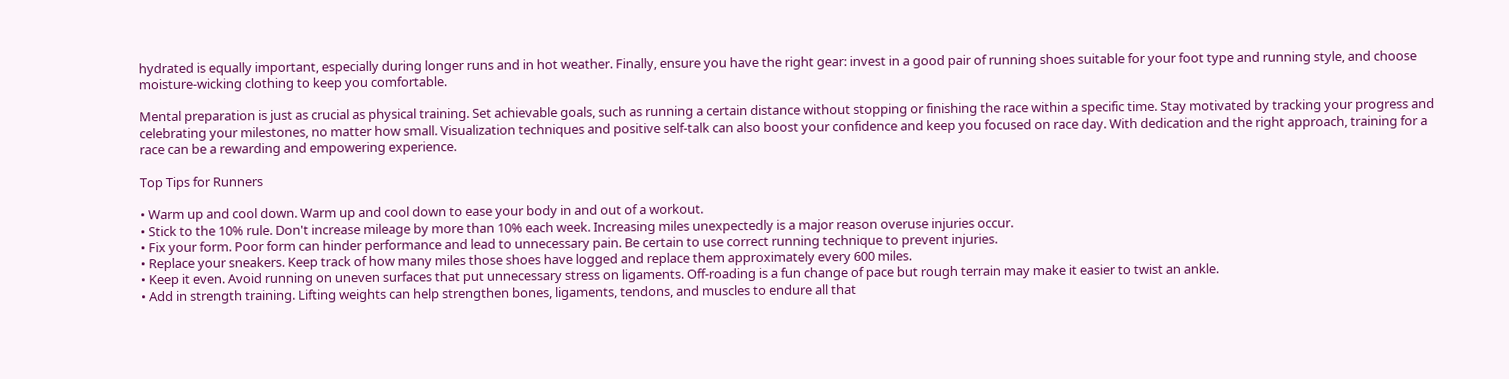hydrated is equally important, especially during longer runs and in hot weather. Finally, ensure you have the right gear: invest in a good pair of running shoes suitable for your foot type and running style, and choose moisture-wicking clothing to keep you comfortable.

Mental preparation is just as crucial as physical training. Set achievable goals, such as running a certain distance without stopping or finishing the race within a specific time. Stay motivated by tracking your progress and celebrating your milestones, no matter how small. Visualization techniques and positive self-talk can also boost your confidence and keep you focused on race day. With dedication and the right approach, training for a race can be a rewarding and empowering experience.

Top Tips for Runners

• Warm up and cool down. Warm up and cool down to ease your body in and out of a workout.
• Stick to the 10% rule. Don't increase mileage by more than 10% each week. Increasing miles unexpectedly is a major reason overuse injuries occur.
• Fix your form. Poor form can hinder performance and lead to unnecessary pain. Be certain to use correct running technique to prevent injuries.
• Replace your sneakers. Keep track of how many miles those shoes have logged and replace them approximately every 600 miles.
• Keep it even. Avoid running on uneven surfaces that put unnecessary stress on ligaments. Off-roading is a fun change of pace but rough terrain may make it easier to twist an ankle.
• Add in strength training. Lifting weights can help strengthen bones, ligaments, tendons, and muscles to endure all that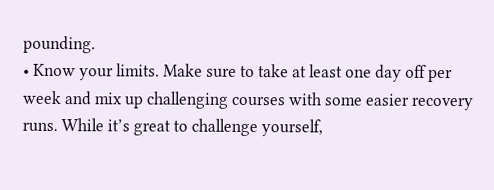pounding.
• Know your limits. Make sure to take at least one day off per week and mix up challenging courses with some easier recovery runs. While it’s great to challenge yourself,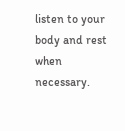listen to your body and rest when necessary.